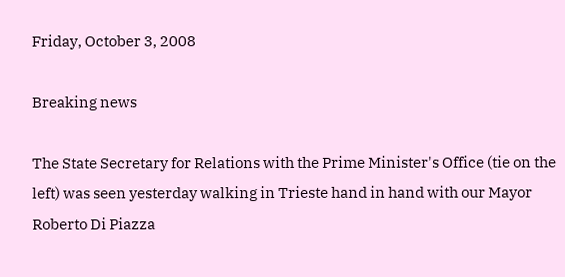Friday, October 3, 2008

Breaking news

The State Secretary for Relations with the Prime Minister's Office (tie on the left) was seen yesterday walking in Trieste hand in hand with our Mayor Roberto Di Piazza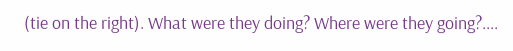(tie on the right). What were they doing? Where were they going?....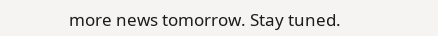more news tomorrow. Stay tuned.